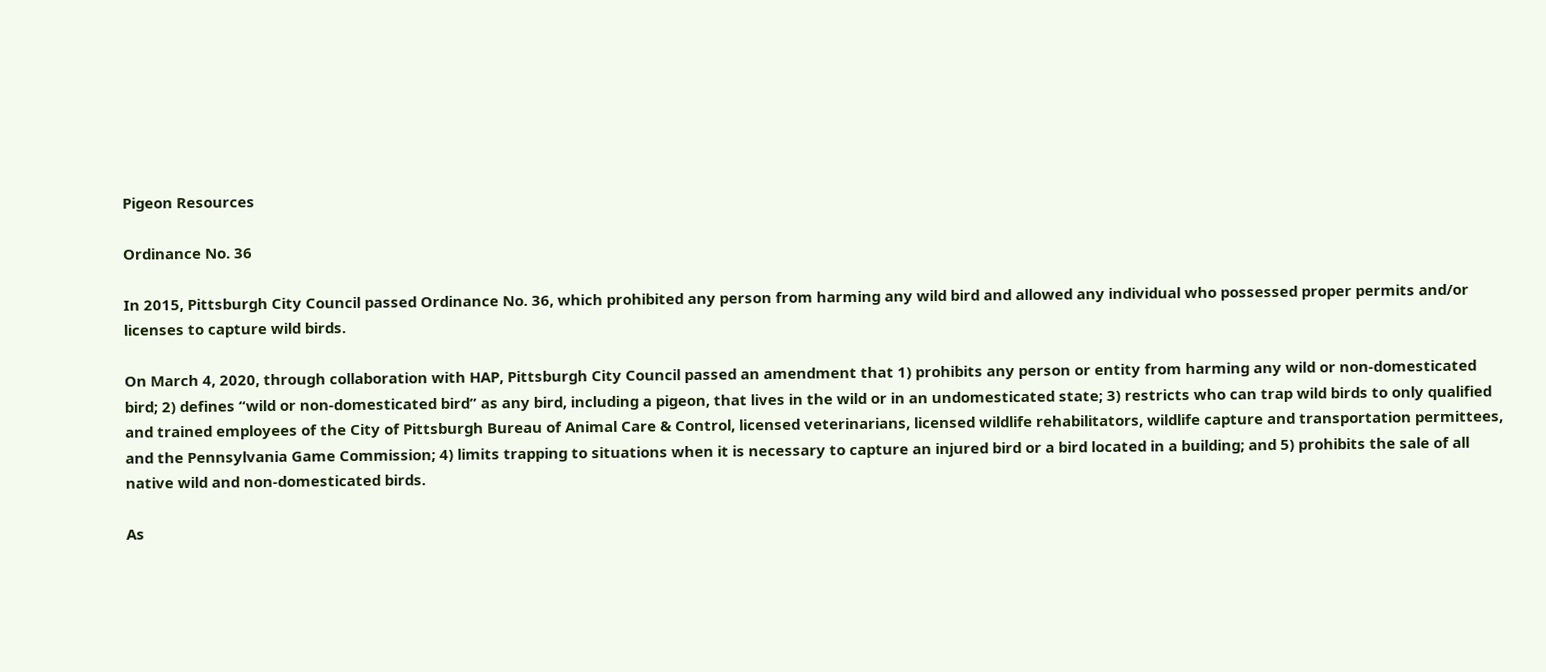Pigeon Resources

Ordinance No. 36

In 2015, Pittsburgh City Council passed Ordinance No. 36, which prohibited any person from harming any wild bird and allowed any individual who possessed proper permits and/or licenses to capture wild birds.

On March 4, 2020, through collaboration with HAP, Pittsburgh City Council passed an amendment that 1) prohibits any person or entity from harming any wild or non-domesticated bird; 2) defines “wild or non-domesticated bird” as any bird, including a pigeon, that lives in the wild or in an undomesticated state; 3) restricts who can trap wild birds to only qualified and trained employees of the City of Pittsburgh Bureau of Animal Care & Control, licensed veterinarians, licensed wildlife rehabilitators, wildlife capture and transportation permittees, and the Pennsylvania Game Commission; 4) limits trapping to situations when it is necessary to capture an injured bird or a bird located in a building; and 5) prohibits the sale of all native wild and non-domesticated birds.

As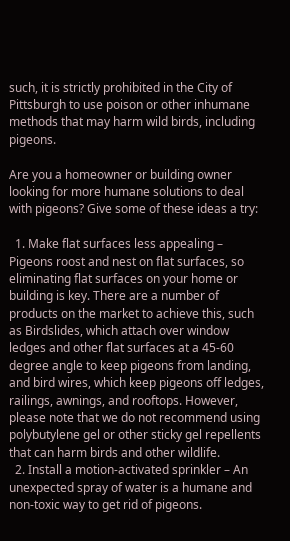such, it is strictly prohibited in the City of Pittsburgh to use poison or other inhumane methods that may harm wild birds, including pigeons.

Are you a homeowner or building owner looking for more humane solutions to deal with pigeons? Give some of these ideas a try:

  1. Make flat surfaces less appealing – Pigeons roost and nest on flat surfaces, so eliminating flat surfaces on your home or building is key. There are a number of products on the market to achieve this, such as Birdslides, which attach over window ledges and other flat surfaces at a 45-60 degree angle to keep pigeons from landing, and bird wires, which keep pigeons off ledges, railings, awnings, and rooftops. However, please note that we do not recommend using polybutylene gel or other sticky gel repellents that can harm birds and other wildlife.
  2. Install a motion-activated sprinkler – An unexpected spray of water is a humane and non-toxic way to get rid of pigeons.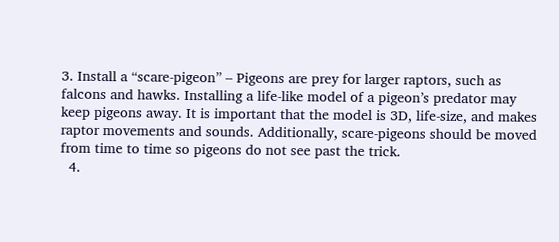3. Install a “scare-pigeon” – Pigeons are prey for larger raptors, such as falcons and hawks. Installing a life-like model of a pigeon’s predator may keep pigeons away. It is important that the model is 3D, life-size, and makes raptor movements and sounds. Additionally, scare-pigeons should be moved from time to time so pigeons do not see past the trick.
  4.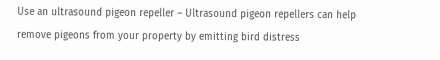Use an ultrasound pigeon repeller – Ultrasound pigeon repellers can help remove pigeons from your property by emitting bird distress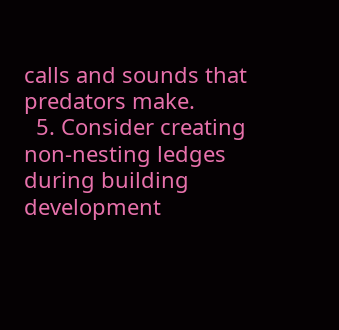calls and sounds that predators make.
  5. Consider creating non-nesting ledges during building development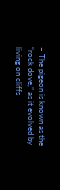– The pigeon is known as the “rock dove,” as it evolved by living on cliffs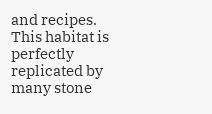and recipes. This habitat is perfectly replicated by many stone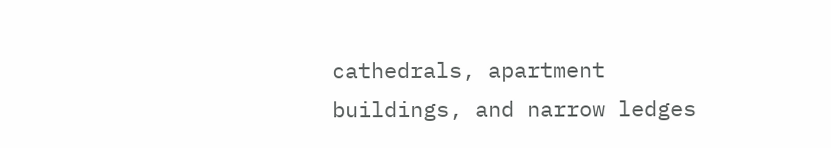cathedrals, apartment buildings, and narrow ledges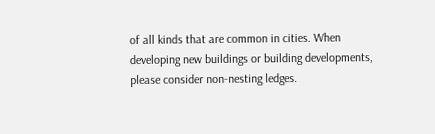of all kinds that are common in cities. When developing new buildings or building developments, please consider non-nesting ledges.